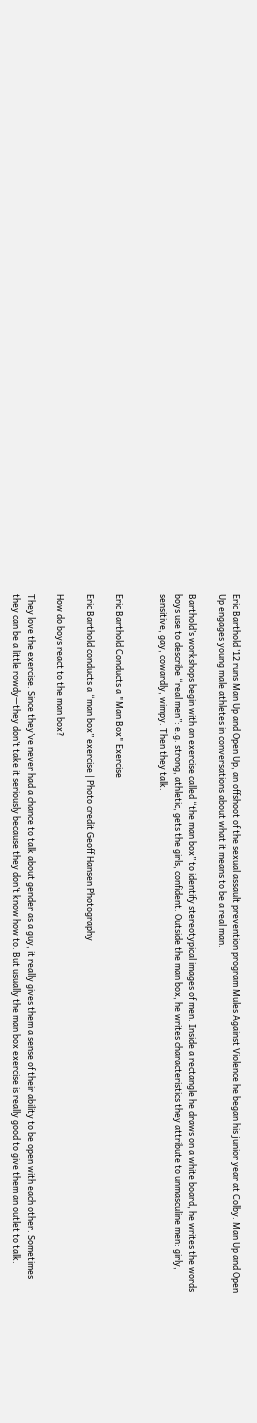Eric Barthold ’12 runs Man Up and Open Up, an offshoot of the sexual assault prevention program Mules Against Violence he began his junior year at Colby. Man Up and Open Up engages young male athletes in conversations about what it means to be a real man.

Barthold’s workshops begin with an exercise called “the man box” to identify stereotypical images of men. Inside a rectangle he draws on a white board, he writes the words boys use to describe “real men”: e.g. strong, athletic, gets the girls, confident. Outside the man box, he writes characteristics they attribute to unmasculine men: girly, sensitive, gay, cowardly, wimpy. Then they talk.


Eric Barthold Conducts a "Man Box" Exercise

Eric Barthold conducts a “man box” exercise | Photo credit Geoff Hansen Photography

How do boys react to the man box?

They love the exercise. Since they’ve never had a chance to talk about gender as a guy, it really gives them a sense of their ability to be open with each other. Sometimes they can be a little rowdy—they don’t take it seriously because they don’t know how to. But usually the man box exercise is really good to give them an outlet to talk.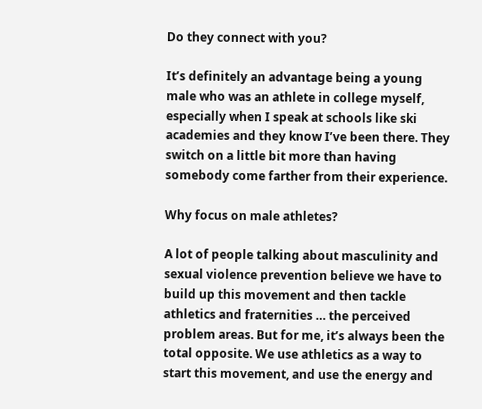Do they connect with you?

It’s definitely an advantage being a young male who was an athlete in college myself, especially when I speak at schools like ski academies and they know I’ve been there. They switch on a little bit more than having somebody come farther from their experience.

Why focus on male athletes?

A lot of people talking about masculinity and sexual violence prevention believe we have to build up this movement and then tackle athletics and fraternities … the perceived problem areas. But for me, it’s always been the total opposite. We use athletics as a way to start this movement, and use the energy and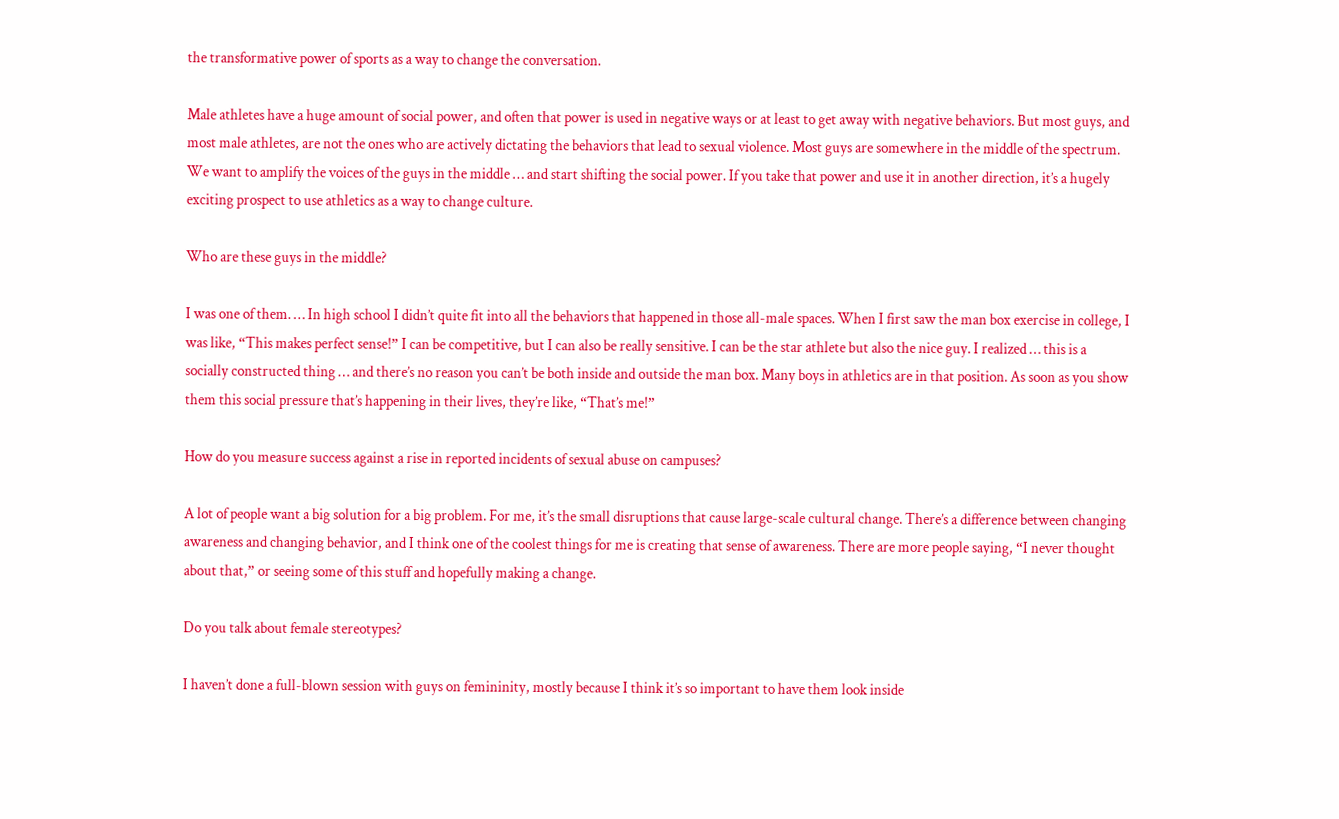the transformative power of sports as a way to change the conversation.

Male athletes have a huge amount of social power, and often that power is used in negative ways or at least to get away with negative behaviors. But most guys, and most male athletes, are not the ones who are actively dictating the behaviors that lead to sexual violence. Most guys are somewhere in the middle of the spectrum. We want to amplify the voices of the guys in the middle … and start shifting the social power. If you take that power and use it in another direction, it’s a hugely exciting prospect to use athletics as a way to change culture.

Who are these guys in the middle?

I was one of them. … In high school I didn’t quite fit into all the behaviors that happened in those all-male spaces. When I first saw the man box exercise in college, I was like, “This makes perfect sense!” I can be competitive, but I can also be really sensitive. I can be the star athlete but also the nice guy. I realized … this is a socially constructed thing … and there’s no reason you can’t be both inside and outside the man box. Many boys in athletics are in that position. As soon as you show them this social pressure that’s happening in their lives, they’re like, “That’s me!”

How do you measure success against a rise in reported incidents of sexual abuse on campuses?

A lot of people want a big solution for a big problem. For me, it’s the small disruptions that cause large-scale cultural change. There’s a difference between changing awareness and changing behavior, and I think one of the coolest things for me is creating that sense of awareness. There are more people saying, “I never thought about that,” or seeing some of this stuff and hopefully making a change.

Do you talk about female stereotypes?

I haven’t done a full-blown session with guys on femininity, mostly because I think it’s so important to have them look inside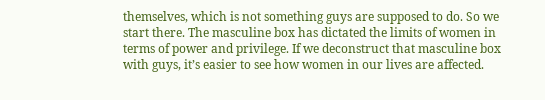themselves, which is not something guys are supposed to do. So we start there. The masculine box has dictated the limits of women in terms of power and privilege. If we deconstruct that masculine box with guys, it’s easier to see how women in our lives are affected.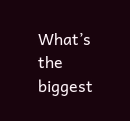What’s the biggest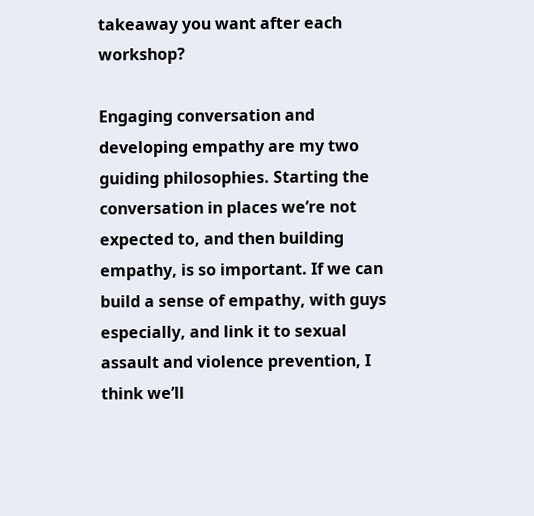takeaway you want after each workshop?

Engaging conversation and developing empathy are my two guiding philosophies. Starting the conversation in places we’re not expected to, and then building empathy, is so important. If we can build a sense of empathy, with guys especially, and link it to sexual assault and violence prevention, I think we’ll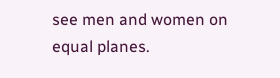see men and women on equal planes.